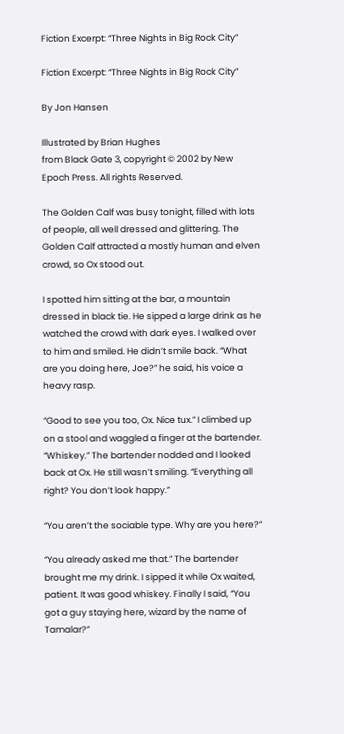Fiction Excerpt: “Three Nights in Big Rock City”

Fiction Excerpt: “Three Nights in Big Rock City”

By Jon Hansen

Illustrated by Brian Hughes
from Black Gate 3, copyright © 2002 by New Epoch Press. All rights Reserved.

The Golden Calf was busy tonight, filled with lots of people, all well dressed and glittering. The Golden Calf attracted a mostly human and elven crowd, so Ox stood out.

I spotted him sitting at the bar, a mountain dressed in black tie. He sipped a large drink as he watched the crowd with dark eyes. I walked over to him and smiled. He didn’t smile back. “What are you doing here, Joe?” he said, his voice a heavy rasp.

“Good to see you too, Ox. Nice tux.” I climbed up on a stool and waggled a finger at the bartender. “Whiskey.” The bartender nodded and I looked back at Ox. He still wasn’t smiling. “Everything all right? You don’t look happy.”

“You aren’t the sociable type. Why are you here?”

“You already asked me that.” The bartender brought me my drink. I sipped it while Ox waited, patient. It was good whiskey. Finally I said, “You got a guy staying here, wizard by the name of Tamalar?”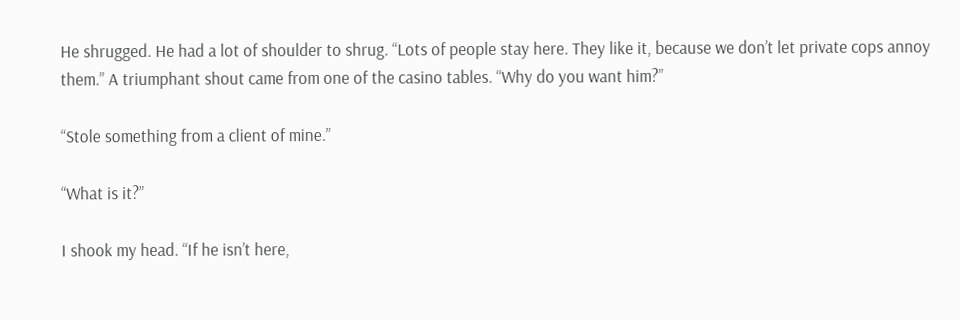He shrugged. He had a lot of shoulder to shrug. “Lots of people stay here. They like it, because we don’t let private cops annoy them.” A triumphant shout came from one of the casino tables. “Why do you want him?”

“Stole something from a client of mine.”

“What is it?”

I shook my head. “If he isn’t here,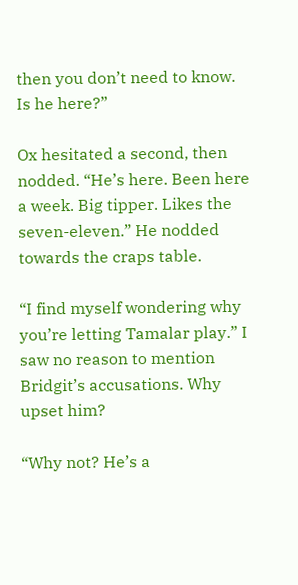then you don’t need to know. Is he here?”

Ox hesitated a second, then nodded. “He’s here. Been here a week. Big tipper. Likes the seven-eleven.” He nodded towards the craps table.

“I find myself wondering why you’re letting Tamalar play.” I saw no reason to mention Bridgit’s accusations. Why upset him?

“Why not? He’s a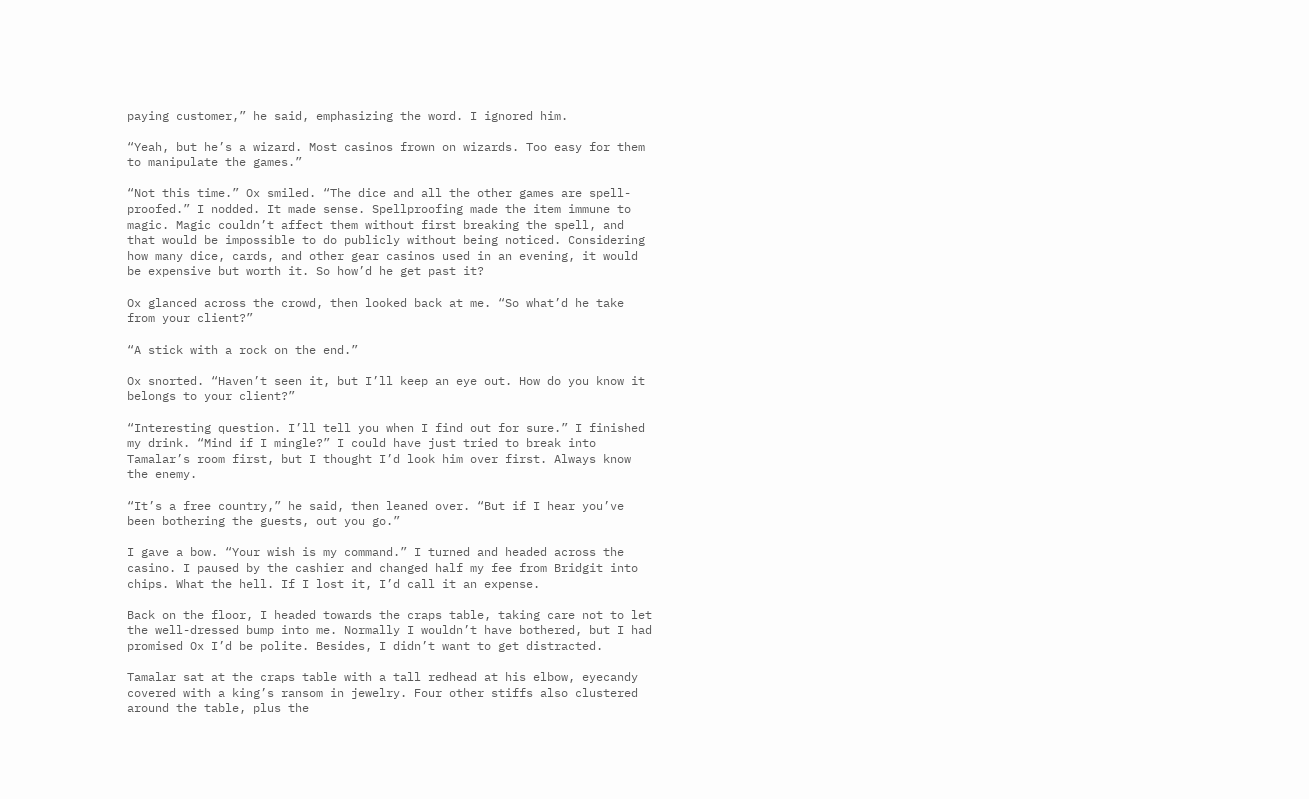paying customer,” he said, emphasizing the word. I ignored him.

“Yeah, but he’s a wizard. Most casinos frown on wizards. Too easy for them to manipulate the games.”

“Not this time.” Ox smiled. “The dice and all the other games are spell-proofed.” I nodded. It made sense. Spellproofing made the item immune to magic. Magic couldn’t affect them without first breaking the spell, and that would be impossible to do publicly without being noticed. Considering how many dice, cards, and other gear casinos used in an evening, it would be expensive but worth it. So how’d he get past it?

Ox glanced across the crowd, then looked back at me. “So what’d he take from your client?”

“A stick with a rock on the end.”

Ox snorted. “Haven’t seen it, but I’ll keep an eye out. How do you know it belongs to your client?”

“Interesting question. I’ll tell you when I find out for sure.” I finished my drink. “Mind if I mingle?” I could have just tried to break into Tamalar’s room first, but I thought I’d look him over first. Always know the enemy.

“It’s a free country,” he said, then leaned over. “But if I hear you’ve been bothering the guests, out you go.”

I gave a bow. “Your wish is my command.” I turned and headed across the casino. I paused by the cashier and changed half my fee from Bridgit into chips. What the hell. If I lost it, I’d call it an expense.

Back on the floor, I headed towards the craps table, taking care not to let the well-dressed bump into me. Normally I wouldn’t have bothered, but I had promised Ox I’d be polite. Besides, I didn’t want to get distracted.

Tamalar sat at the craps table with a tall redhead at his elbow, eyecandy covered with a king’s ransom in jewelry. Four other stiffs also clustered around the table, plus the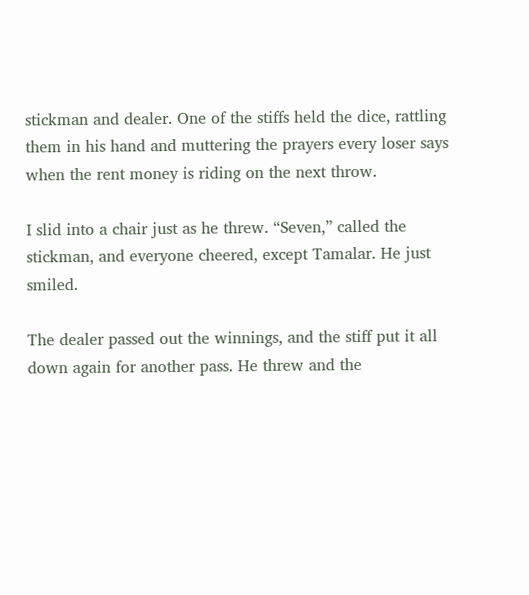stickman and dealer. One of the stiffs held the dice, rattling them in his hand and muttering the prayers every loser says when the rent money is riding on the next throw.

I slid into a chair just as he threw. “Seven,” called the stickman, and everyone cheered, except Tamalar. He just smiled.

The dealer passed out the winnings, and the stiff put it all down again for another pass. He threw and the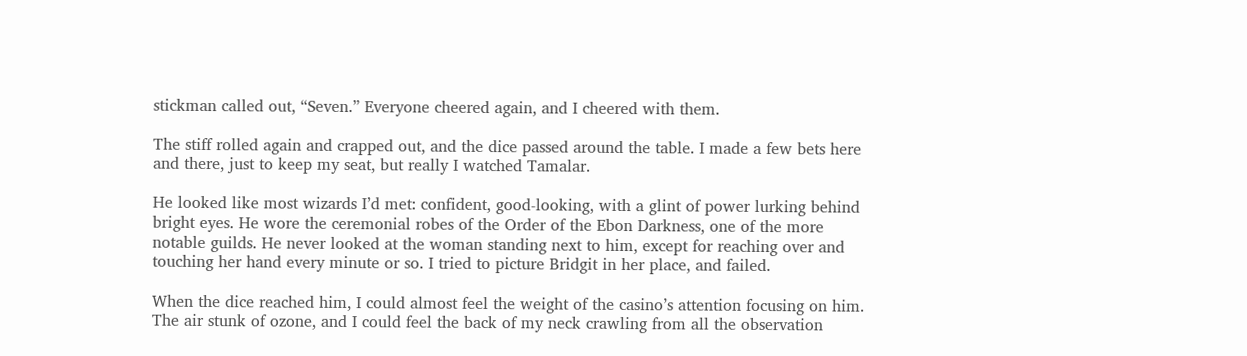stickman called out, “Seven.” Everyone cheered again, and I cheered with them.

The stiff rolled again and crapped out, and the dice passed around the table. I made a few bets here and there, just to keep my seat, but really I watched Tamalar.

He looked like most wizards I’d met: confident, good-looking, with a glint of power lurking behind bright eyes. He wore the ceremonial robes of the Order of the Ebon Darkness, one of the more notable guilds. He never looked at the woman standing next to him, except for reaching over and touching her hand every minute or so. I tried to picture Bridgit in her place, and failed.

When the dice reached him, I could almost feel the weight of the casino’s attention focusing on him. The air stunk of ozone, and I could feel the back of my neck crawling from all the observation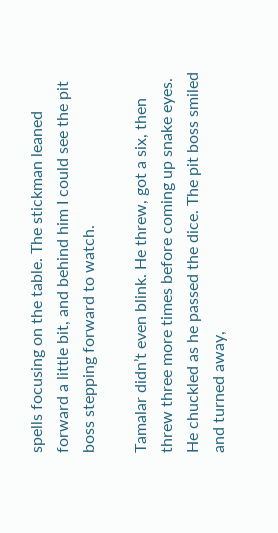spells focusing on the table. The stickman leaned forward a little bit, and behind him I could see the pit boss stepping forward to watch.

Tamalar didn’t even blink. He threw, got a six, then threw three more times before coming up snake eyes. He chuckled as he passed the dice. The pit boss smiled and turned away,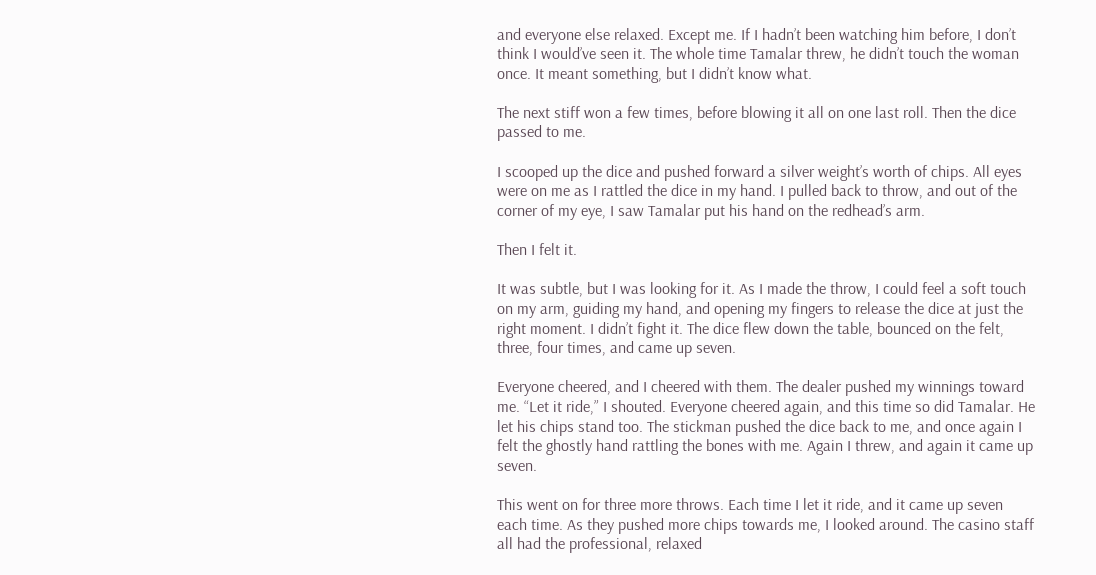and everyone else relaxed. Except me. If I hadn’t been watching him before, I don’t think I would’ve seen it. The whole time Tamalar threw, he didn’t touch the woman once. It meant something, but I didn’t know what.

The next stiff won a few times, before blowing it all on one last roll. Then the dice passed to me.

I scooped up the dice and pushed forward a silver weight’s worth of chips. All eyes were on me as I rattled the dice in my hand. I pulled back to throw, and out of the corner of my eye, I saw Tamalar put his hand on the redhead’s arm.

Then I felt it.

It was subtle, but I was looking for it. As I made the throw, I could feel a soft touch on my arm, guiding my hand, and opening my fingers to release the dice at just the right moment. I didn’t fight it. The dice flew down the table, bounced on the felt, three, four times, and came up seven.

Everyone cheered, and I cheered with them. The dealer pushed my winnings toward me. “Let it ride,” I shouted. Everyone cheered again, and this time so did Tamalar. He let his chips stand too. The stickman pushed the dice back to me, and once again I felt the ghostly hand rattling the bones with me. Again I threw, and again it came up seven.

This went on for three more throws. Each time I let it ride, and it came up seven each time. As they pushed more chips towards me, I looked around. The casino staff all had the professional, relaxed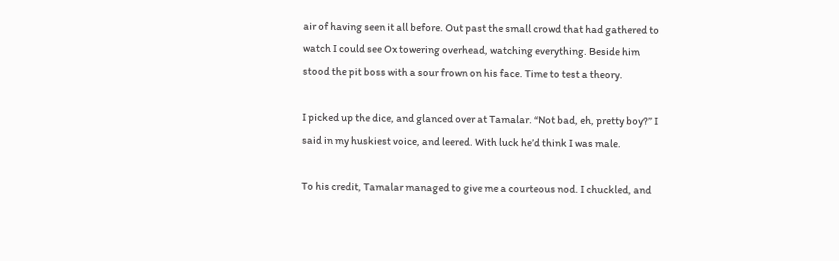air of having seen it all before. Out past the small crowd that had gathered to watch I could see Ox towering overhead, watching everything. Beside him stood the pit boss with a sour frown on his face. Time to test a theory.

I picked up the dice, and glanced over at Tamalar. “Not bad, eh, pretty boy?” I said in my huskiest voice, and leered. With luck he’d think I was male.

To his credit, Tamalar managed to give me a courteous nod. I chuckled, and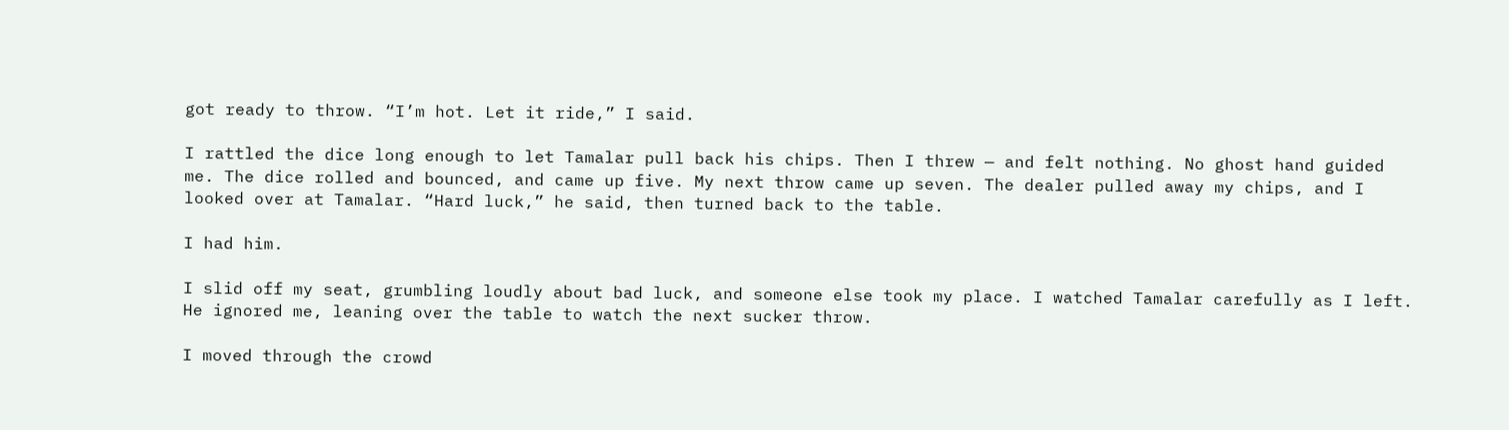got ready to throw. “I’m hot. Let it ride,” I said.

I rattled the dice long enough to let Tamalar pull back his chips. Then I threw — and felt nothing. No ghost hand guided me. The dice rolled and bounced, and came up five. My next throw came up seven. The dealer pulled away my chips, and I looked over at Tamalar. “Hard luck,” he said, then turned back to the table.

I had him.

I slid off my seat, grumbling loudly about bad luck, and someone else took my place. I watched Tamalar carefully as I left. He ignored me, leaning over the table to watch the next sucker throw.

I moved through the crowd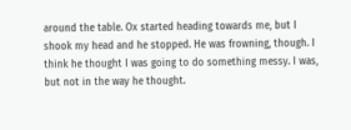around the table. Ox started heading towards me, but I shook my head and he stopped. He was frowning, though. I think he thought I was going to do something messy. I was, but not in the way he thought.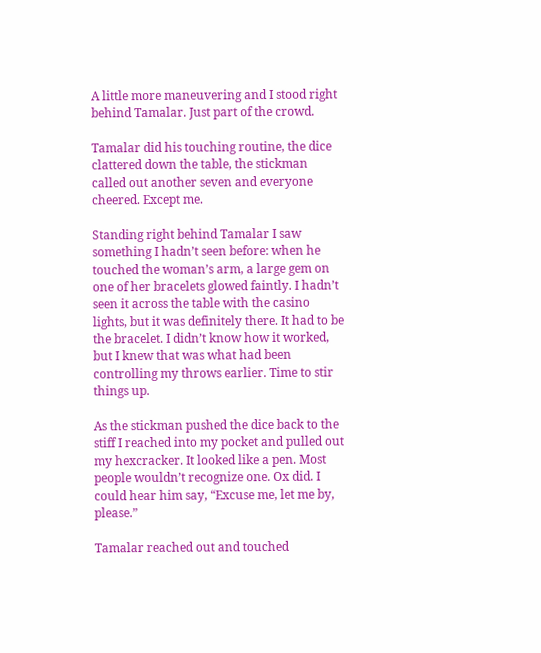A little more maneuvering and I stood right behind Tamalar. Just part of the crowd.

Tamalar did his touching routine, the dice clattered down the table, the stickman called out another seven and everyone cheered. Except me.

Standing right behind Tamalar I saw something I hadn’t seen before: when he touched the woman’s arm, a large gem on one of her bracelets glowed faintly. I hadn’t seen it across the table with the casino lights, but it was definitely there. It had to be the bracelet. I didn’t know how it worked, but I knew that was what had been controlling my throws earlier. Time to stir things up.

As the stickman pushed the dice back to the stiff I reached into my pocket and pulled out my hexcracker. It looked like a pen. Most people wouldn’t recognize one. Ox did. I could hear him say, “Excuse me, let me by, please.”

Tamalar reached out and touched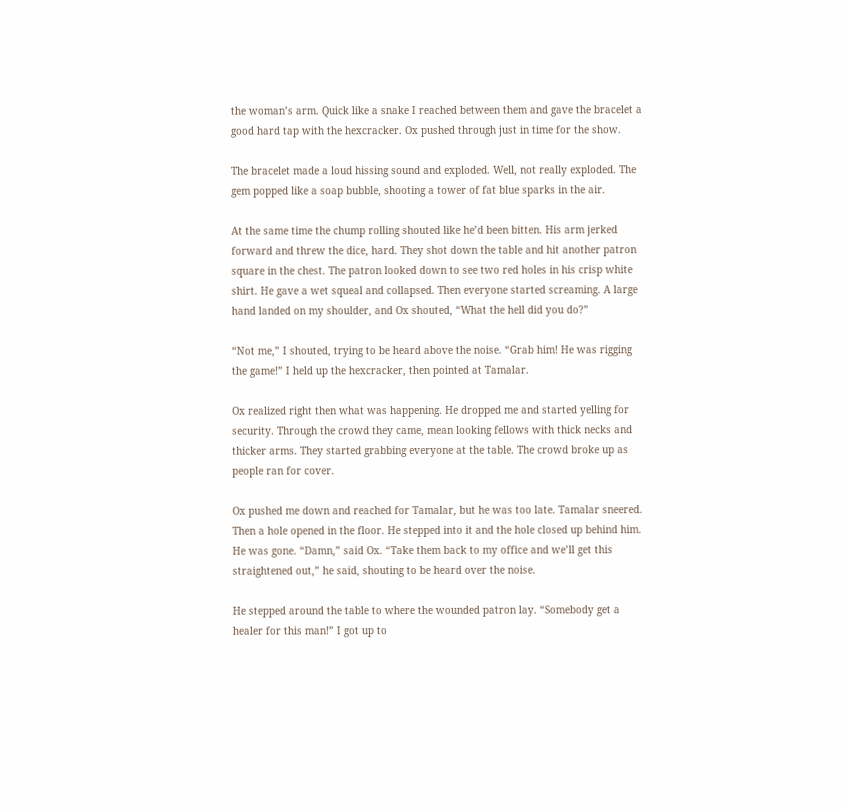the woman’s arm. Quick like a snake I reached between them and gave the bracelet a good hard tap with the hexcracker. Ox pushed through just in time for the show.

The bracelet made a loud hissing sound and exploded. Well, not really exploded. The gem popped like a soap bubble, shooting a tower of fat blue sparks in the air.

At the same time the chump rolling shouted like he’d been bitten. His arm jerked forward and threw the dice, hard. They shot down the table and hit another patron square in the chest. The patron looked down to see two red holes in his crisp white shirt. He gave a wet squeal and collapsed. Then everyone started screaming. A large hand landed on my shoulder, and Ox shouted, “What the hell did you do?”

“Not me,” I shouted, trying to be heard above the noise. “Grab him! He was rigging the game!” I held up the hexcracker, then pointed at Tamalar.

Ox realized right then what was happening. He dropped me and started yelling for security. Through the crowd they came, mean looking fellows with thick necks and thicker arms. They started grabbing everyone at the table. The crowd broke up as people ran for cover.

Ox pushed me down and reached for Tamalar, but he was too late. Tamalar sneered. Then a hole opened in the floor. He stepped into it and the hole closed up behind him. He was gone. “Damn,” said Ox. “Take them back to my office and we’ll get this straightened out,” he said, shouting to be heard over the noise.

He stepped around the table to where the wounded patron lay. “Somebody get a healer for this man!” I got up to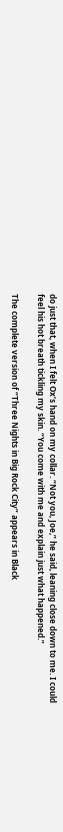do just that, when I felt Ox’s hand on my collar. “Not you, Joe,” he said, leaning close down to me. I could feel his hot breath tickling my skin. “You come with me and explain just what happened.”

The complete version of “Three Nights in Big Rock City” appears in Black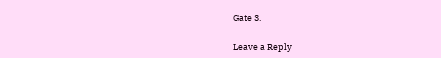Gate 3.

Leave a Reply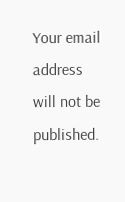Your email address will not be published.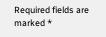Required fields are marked *